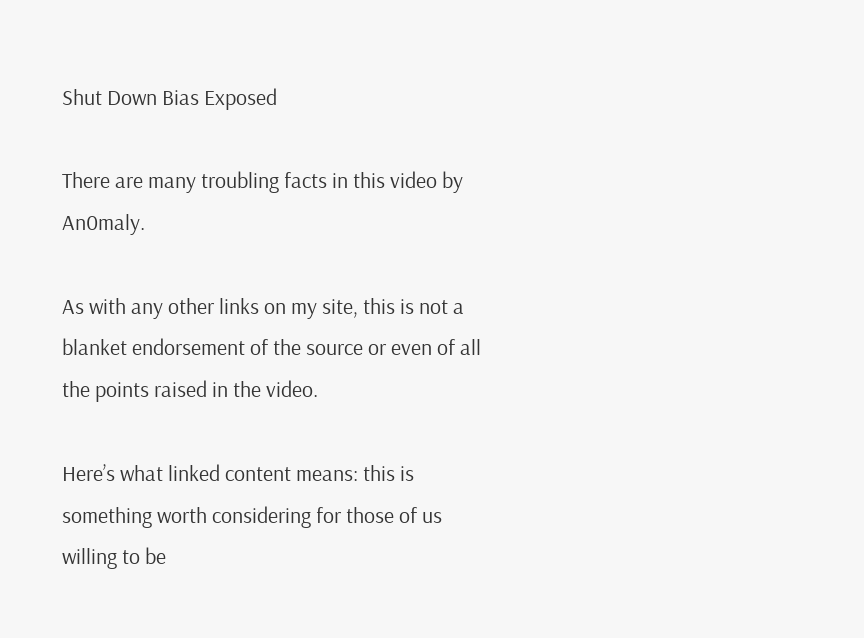Shut Down Bias Exposed

There are many troubling facts in this video by An0maly.

As with any other links on my site, this is not a blanket endorsement of the source or even of all the points raised in the video.

Here’s what linked content means: this is something worth considering for those of us willing to be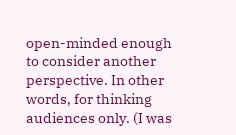open-minded enough to consider another perspective. In other words, for thinking audiences only. (I was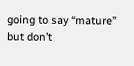going to say “mature” but don’t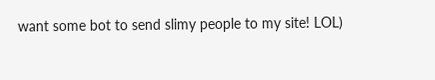want some bot to send slimy people to my site! LOL)